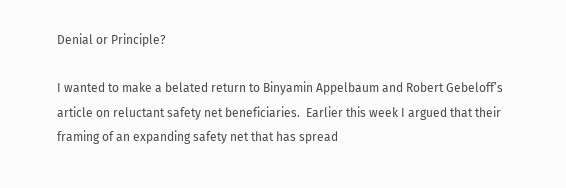Denial or Principle?

I wanted to make a belated return to Binyamin Appelbaum and Robert Gebeloff’s article on reluctant safety net beneficiaries.  Earlier this week I argued that their framing of an expanding safety net that has spread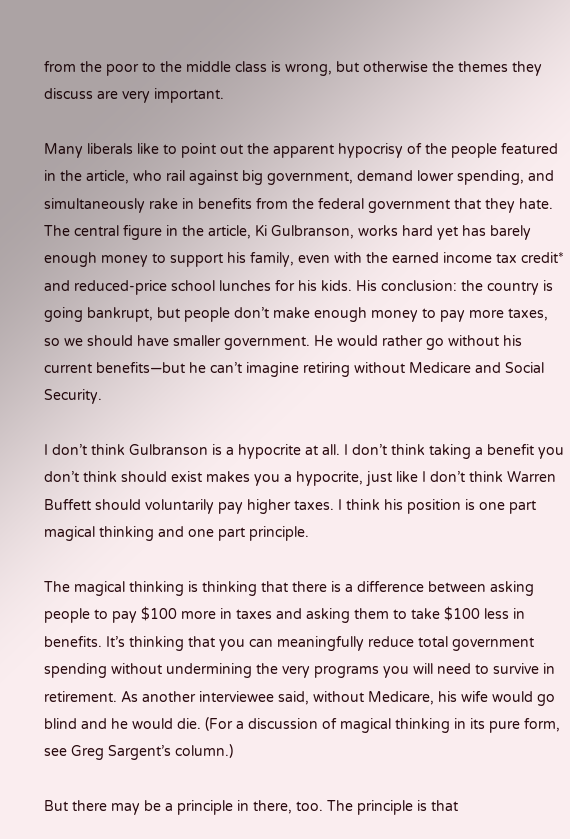from the poor to the middle class is wrong, but otherwise the themes they discuss are very important.

Many liberals like to point out the apparent hypocrisy of the people featured in the article, who rail against big government, demand lower spending, and simultaneously rake in benefits from the federal government that they hate. The central figure in the article, Ki Gulbranson, works hard yet has barely enough money to support his family, even with the earned income tax credit* and reduced-price school lunches for his kids. His conclusion: the country is going bankrupt, but people don’t make enough money to pay more taxes, so we should have smaller government. He would rather go without his current benefits—but he can’t imagine retiring without Medicare and Social Security.

I don’t think Gulbranson is a hypocrite at all. I don’t think taking a benefit you don’t think should exist makes you a hypocrite, just like I don’t think Warren Buffett should voluntarily pay higher taxes. I think his position is one part magical thinking and one part principle.

The magical thinking is thinking that there is a difference between asking people to pay $100 more in taxes and asking them to take $100 less in benefits. It’s thinking that you can meaningfully reduce total government spending without undermining the very programs you will need to survive in retirement. As another interviewee said, without Medicare, his wife would go blind and he would die. (For a discussion of magical thinking in its pure form, see Greg Sargent’s column.)

But there may be a principle in there, too. The principle is that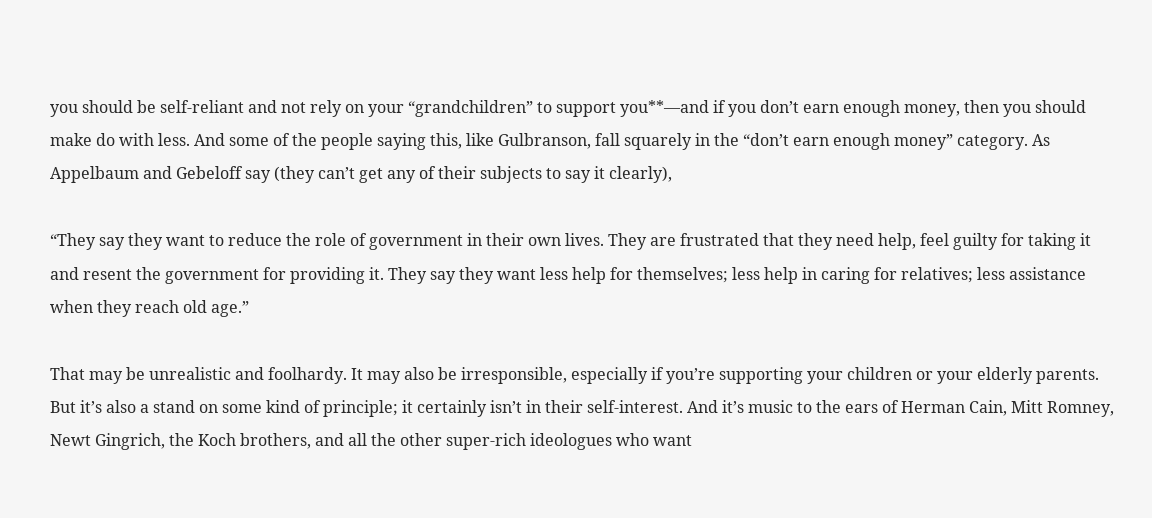you should be self-reliant and not rely on your “grandchildren” to support you**—and if you don’t earn enough money, then you should make do with less. And some of the people saying this, like Gulbranson, fall squarely in the “don’t earn enough money” category. As Appelbaum and Gebeloff say (they can’t get any of their subjects to say it clearly),

“They say they want to reduce the role of government in their own lives. They are frustrated that they need help, feel guilty for taking it and resent the government for providing it. They say they want less help for themselves; less help in caring for relatives; less assistance when they reach old age.”

That may be unrealistic and foolhardy. It may also be irresponsible, especially if you’re supporting your children or your elderly parents. But it’s also a stand on some kind of principle; it certainly isn’t in their self-interest. And it’s music to the ears of Herman Cain, Mitt Romney, Newt Gingrich, the Koch brothers, and all the other super-rich ideologues who want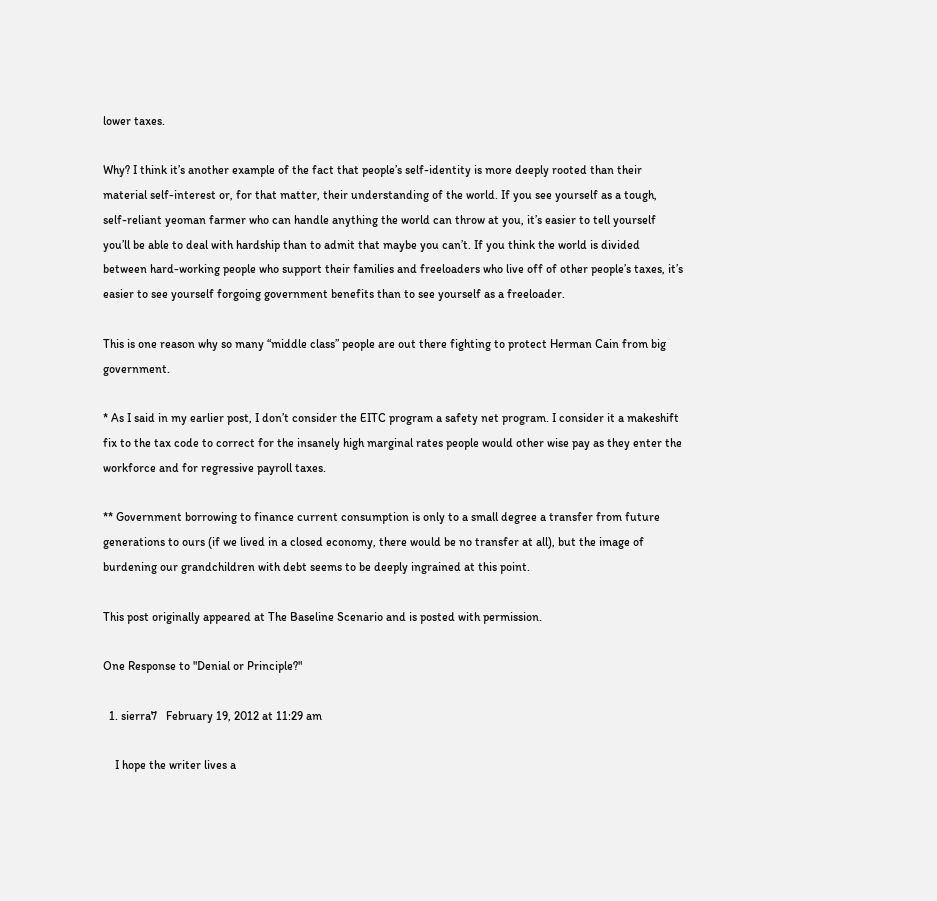lower taxes.

Why? I think it’s another example of the fact that people’s self-identity is more deeply rooted than their material self-interest or, for that matter, their understanding of the world. If you see yourself as a tough, self-reliant yeoman farmer who can handle anything the world can throw at you, it’s easier to tell yourself you’ll be able to deal with hardship than to admit that maybe you can’t. If you think the world is divided between hard-working people who support their families and freeloaders who live off of other people’s taxes, it’s easier to see yourself forgoing government benefits than to see yourself as a freeloader.

This is one reason why so many “middle class” people are out there fighting to protect Herman Cain from big government.

* As I said in my earlier post, I don’t consider the EITC program a safety net program. I consider it a makeshift fix to the tax code to correct for the insanely high marginal rates people would other wise pay as they enter the workforce and for regressive payroll taxes.

** Government borrowing to finance current consumption is only to a small degree a transfer from future generations to ours (if we lived in a closed economy, there would be no transfer at all), but the image of burdening our grandchildren with debt seems to be deeply ingrained at this point.

This post originally appeared at The Baseline Scenario and is posted with permission.

One Response to "Denial or Principle?"

  1. sierra7   February 19, 2012 at 11:29 am

    I hope the writer lives a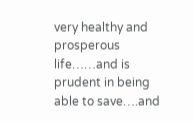very healthy and prosperous life……and is prudent in being able to save….and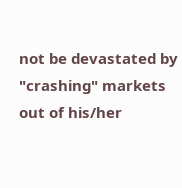not be devastated by "crashing" markets out of his/her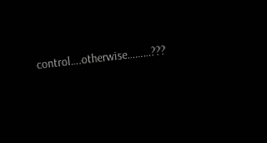control….otherwise………???